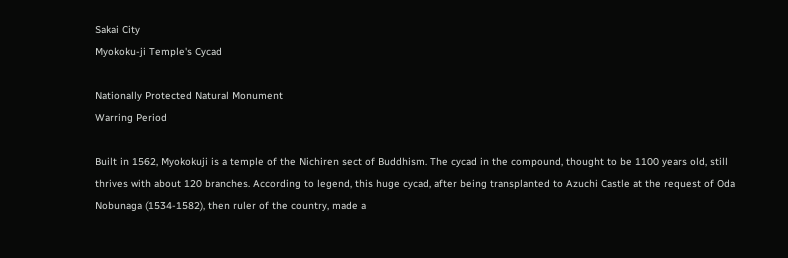Sakai City
Myokoku-ji Temple's Cycad

Nationally Protected Natural Monument
Warring Period

Built in 1562, Myokokuji is a temple of the Nichiren sect of Buddhism. The cycad in the compound, thought to be 1100 years old, still thrives with about 120 branches. According to legend, this huge cycad, after being transplanted to Azuchi Castle at the request of Oda Nobunaga (1534-1582), then ruler of the country, made a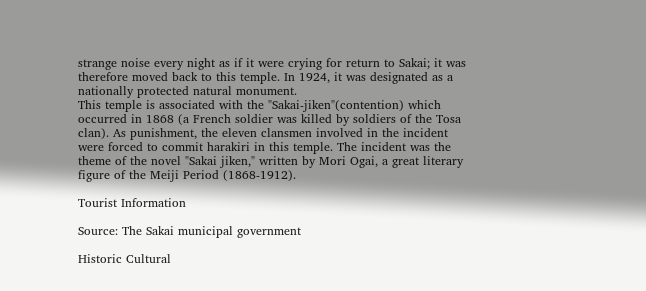strange noise every night as if it were crying for return to Sakai; it was therefore moved back to this temple. In 1924, it was designated as a nationally protected natural monument.
This temple is associated with the "Sakai-jiken"(contention) which occurred in 1868 (a French soldier was killed by soldiers of the Tosa clan). As punishment, the eleven clansmen involved in the incident were forced to commit harakiri in this temple. The incident was the theme of the novel "Sakai jiken," written by Mori Ogai, a great literary figure of the Meiji Period (1868-1912).

Tourist Information

Source: The Sakai municipal government

Historic Cultural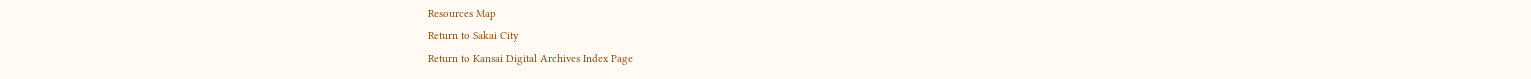Resources Map
Return to Sakai City
Return to Kansai Digital Archives Index Page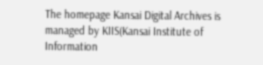The homepage Kansai Digital Archives is managed by KIIS(Kansai Institute of Information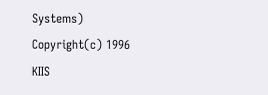Systems)
Copyright(c) 1996 KIIS